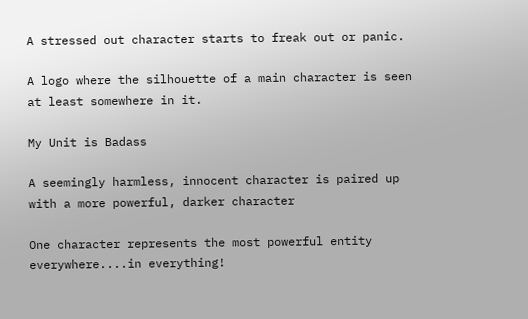A stressed out character starts to freak out or panic.

A logo where the silhouette of a main character is seen at least somewhere in it.

My Unit is Badass

A seemingly harmless, innocent character is paired up with a more powerful, darker character

One character represents the most powerful entity everywhere....in everything!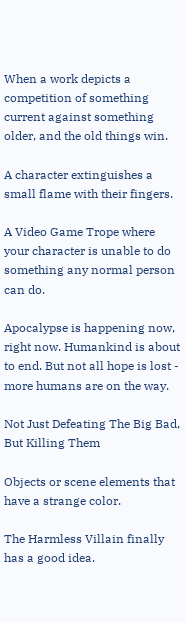When a work depicts a competition of something current against something older, and the old things win.

A character extinguishes a small flame with their fingers.

A Video Game Trope where your character is unable to do something any normal person can do.

Apocalypse is happening now, right now. Humankind is about to end. But not all hope is lost - more humans are on the way.

Not Just Defeating The Big Bad, But Killing Them

Objects or scene elements that have a strange color.

The Harmless Villain finally has a good idea.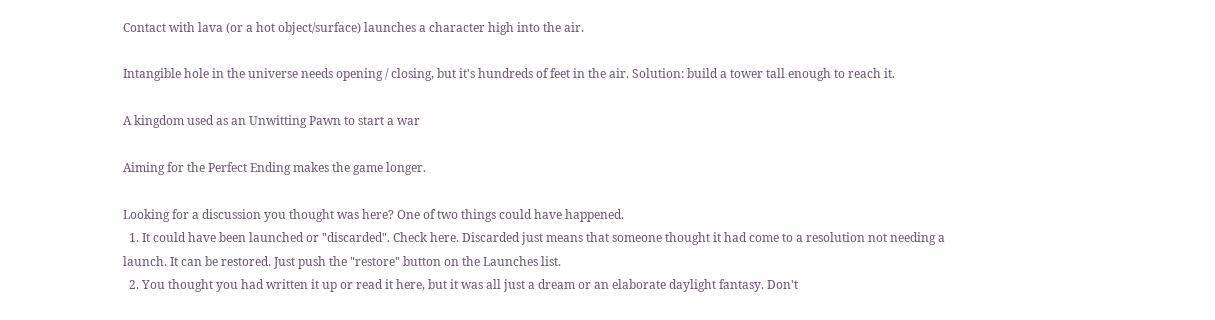Contact with lava (or a hot object/surface) launches a character high into the air.

Intangible hole in the universe needs opening / closing, but it's hundreds of feet in the air. Solution: build a tower tall enough to reach it.

A kingdom used as an Unwitting Pawn to start a war

Aiming for the Perfect Ending makes the game longer.

Looking for a discussion you thought was here? One of two things could have happened.
  1. It could have been launched or "discarded". Check here. Discarded just means that someone thought it had come to a resolution not needing a launch. It can be restored. Just push the "restore" button on the Launches list.
  2. You thought you had written it up or read it here, but it was all just a dream or an elaborate daylight fantasy. Don't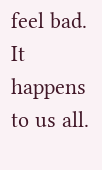feel bad. It happens to us all.